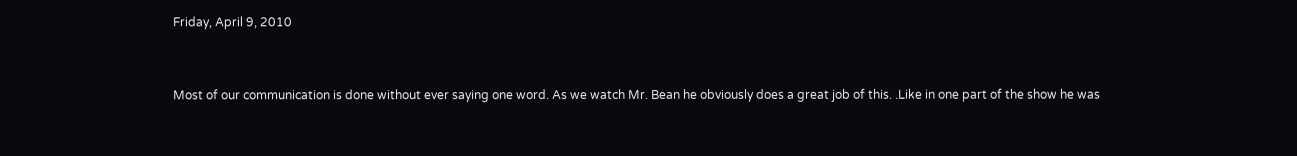Friday, April 9, 2010


Most of our communication is done without ever saying one word. As we watch Mr. Bean he obviously does a great job of this. .Like in one part of the show he was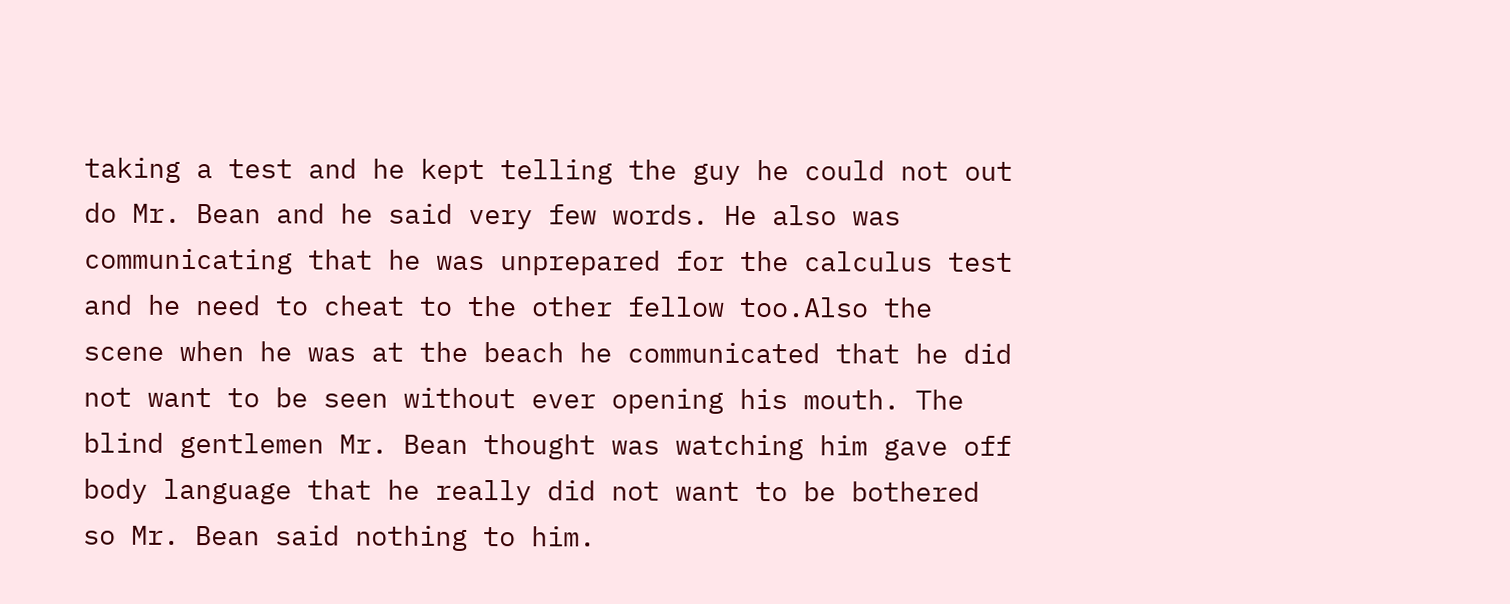taking a test and he kept telling the guy he could not out do Mr. Bean and he said very few words. He also was communicating that he was unprepared for the calculus test and he need to cheat to the other fellow too.Also the scene when he was at the beach he communicated that he did not want to be seen without ever opening his mouth. The blind gentlemen Mr. Bean thought was watching him gave off body language that he really did not want to be bothered so Mr. Bean said nothing to him.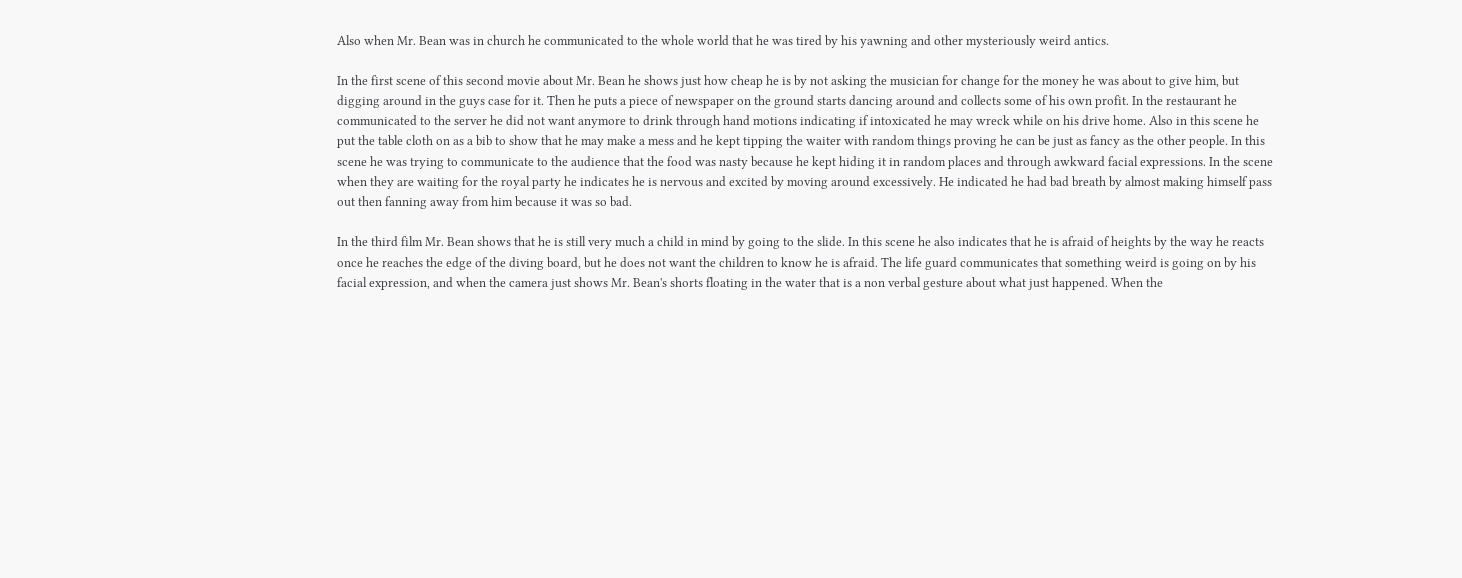Also when Mr. Bean was in church he communicated to the whole world that he was tired by his yawning and other mysteriously weird antics.

In the first scene of this second movie about Mr. Bean he shows just how cheap he is by not asking the musician for change for the money he was about to give him, but digging around in the guys case for it. Then he puts a piece of newspaper on the ground starts dancing around and collects some of his own profit. In the restaurant he communicated to the server he did not want anymore to drink through hand motions indicating if intoxicated he may wreck while on his drive home. Also in this scene he put the table cloth on as a bib to show that he may make a mess and he kept tipping the waiter with random things proving he can be just as fancy as the other people. In this scene he was trying to communicate to the audience that the food was nasty because he kept hiding it in random places and through awkward facial expressions. In the scene when they are waiting for the royal party he indicates he is nervous and excited by moving around excessively. He indicated he had bad breath by almost making himself pass out then fanning away from him because it was so bad.

In the third film Mr. Bean shows that he is still very much a child in mind by going to the slide. In this scene he also indicates that he is afraid of heights by the way he reacts once he reaches the edge of the diving board, but he does not want the children to know he is afraid. The life guard communicates that something weird is going on by his facial expression, and when the camera just shows Mr. Bean's shorts floating in the water that is a non verbal gesture about what just happened. When the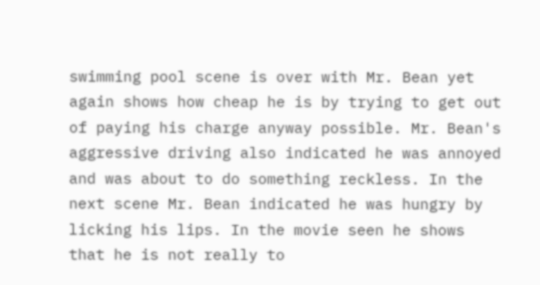swimming pool scene is over with Mr. Bean yet again shows how cheap he is by trying to get out of paying his charge anyway possible. Mr. Bean's aggressive driving also indicated he was annoyed and was about to do something reckless. In the next scene Mr. Bean indicated he was hungry by licking his lips. In the movie seen he shows that he is not really to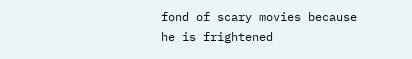fond of scary movies because he is frightened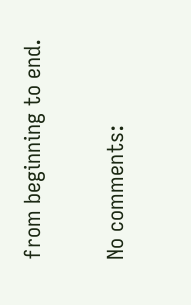from beginning to end.

No comments: